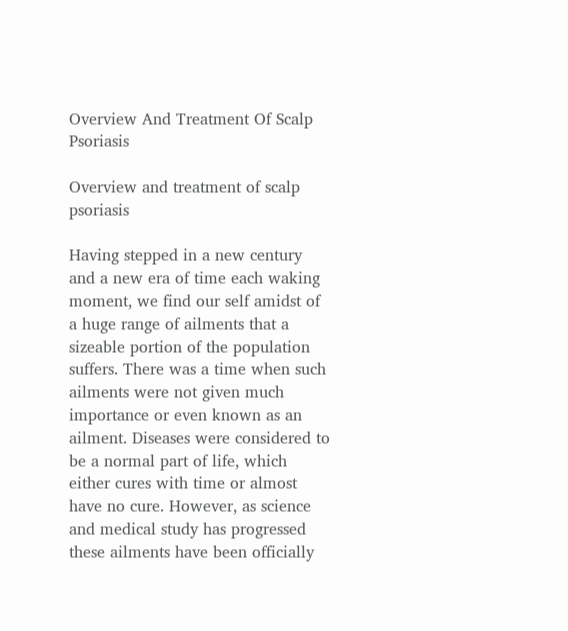Overview And Treatment Of Scalp Psoriasis

Overview and treatment of scalp psoriasis

Having stepped in a new century and a new era of time each waking moment, we find our self amidst of a huge range of ailments that a sizeable portion of the population suffers. There was a time when such ailments were not given much importance or even known as an ailment. Diseases were considered to be a normal part of life, which either cures with time or almost have no cure. However, as science and medical study has progressed these ailments have been officially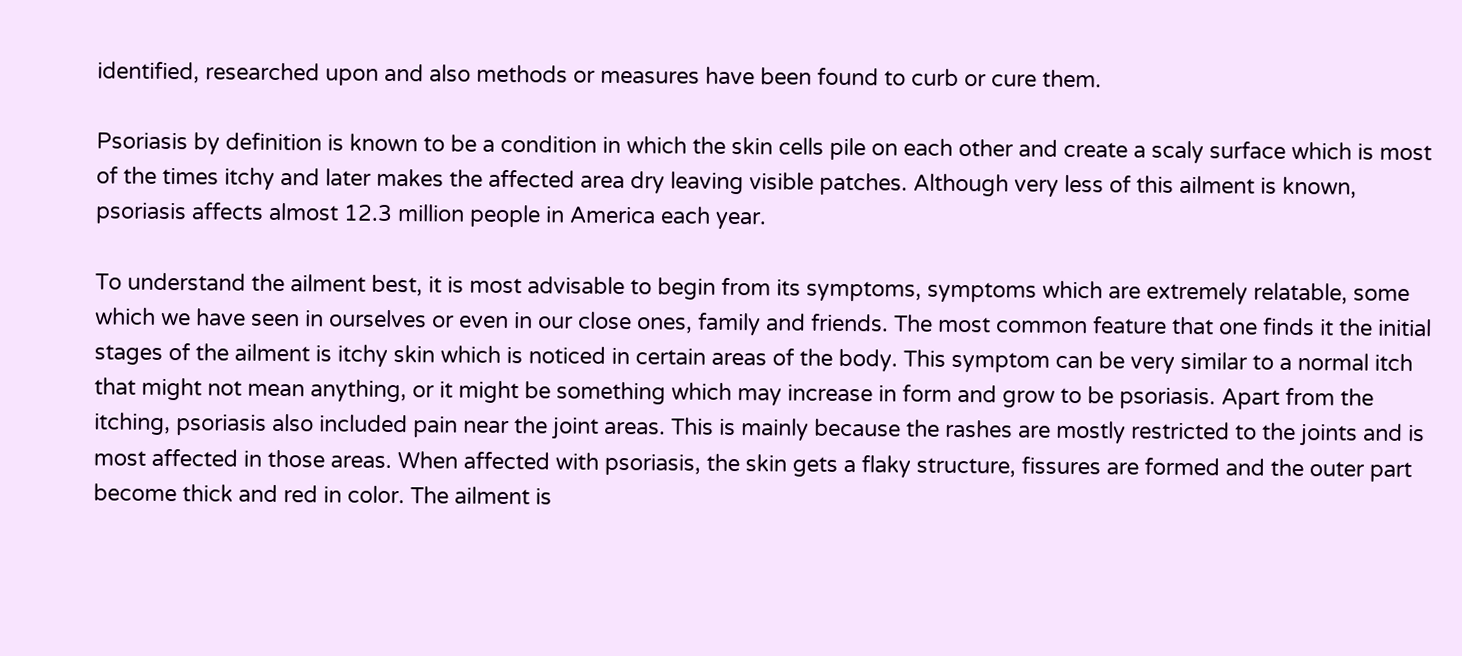identified, researched upon and also methods or measures have been found to curb or cure them.

Psoriasis by definition is known to be a condition in which the skin cells pile on each other and create a scaly surface which is most of the times itchy and later makes the affected area dry leaving visible patches. Although very less of this ailment is known, psoriasis affects almost 12.3 million people in America each year.

To understand the ailment best, it is most advisable to begin from its symptoms, symptoms which are extremely relatable, some which we have seen in ourselves or even in our close ones, family and friends. The most common feature that one finds it the initial stages of the ailment is itchy skin which is noticed in certain areas of the body. This symptom can be very similar to a normal itch that might not mean anything, or it might be something which may increase in form and grow to be psoriasis. Apart from the itching, psoriasis also included pain near the joint areas. This is mainly because the rashes are mostly restricted to the joints and is most affected in those areas. When affected with psoriasis, the skin gets a flaky structure, fissures are formed and the outer part become thick and red in color. The ailment is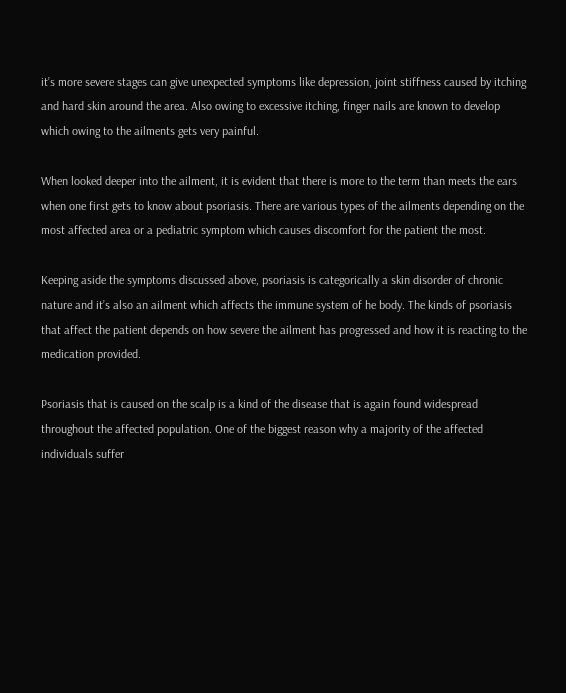it’s more severe stages can give unexpected symptoms like depression, joint stiffness caused by itching and hard skin around the area. Also owing to excessive itching, finger nails are known to develop which owing to the ailments gets very painful.

When looked deeper into the ailment, it is evident that there is more to the term than meets the ears when one first gets to know about psoriasis. There are various types of the ailments depending on the most affected area or a pediatric symptom which causes discomfort for the patient the most.

Keeping aside the symptoms discussed above, psoriasis is categorically a skin disorder of chronic nature and it’s also an ailment which affects the immune system of he body. The kinds of psoriasis that affect the patient depends on how severe the ailment has progressed and how it is reacting to the medication provided.

Psoriasis that is caused on the scalp is a kind of the disease that is again found widespread throughout the affected population. One of the biggest reason why a majority of the affected individuals suffer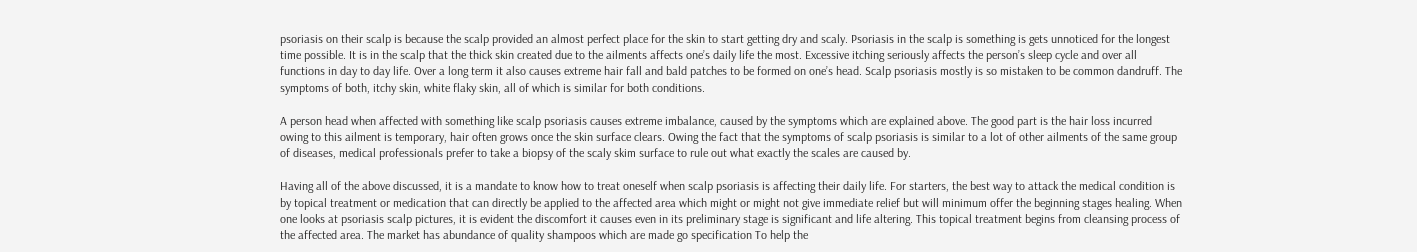psoriasis on their scalp is because the scalp provided an almost perfect place for the skin to start getting dry and scaly. Psoriasis in the scalp is something is gets unnoticed for the longest time possible. It is in the scalp that the thick skin created due to the ailments affects one’s daily life the most. Excessive itching seriously affects the person’s sleep cycle and over all functions in day to day life. Over a long term it also causes extreme hair fall and bald patches to be formed on one’s head. Scalp psoriasis mostly is so mistaken to be common dandruff. The symptoms of both, itchy skin, white flaky skin, all of which is similar for both conditions.

A person head when affected with something like scalp psoriasis causes extreme imbalance, caused by the symptoms which are explained above. The good part is the hair loss incurred owing to this ailment is temporary, hair often grows once the skin surface clears. Owing the fact that the symptoms of scalp psoriasis is similar to a lot of other ailments of the same group of diseases, medical professionals prefer to take a biopsy of the scaly skim surface to rule out what exactly the scales are caused by.

Having all of the above discussed, it is a mandate to know how to treat oneself when scalp psoriasis is affecting their daily life. For starters, the best way to attack the medical condition is by topical treatment or medication that can directly be applied to the affected area which might or might not give immediate relief but will minimum offer the beginning stages healing. When one looks at psoriasis scalp pictures, it is evident the discomfort it causes even in its preliminary stage is significant and life altering. This topical treatment begins from cleansing process of the affected area. The market has abundance of quality shampoos which are made go specification To help the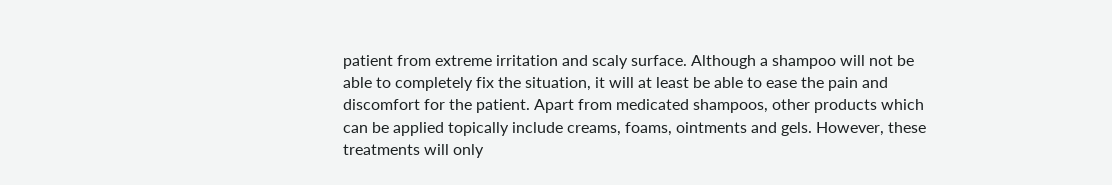patient from extreme irritation and scaly surface. Although a shampoo will not be able to completely fix the situation, it will at least be able to ease the pain and discomfort for the patient. Apart from medicated shampoos, other products which can be applied topically include creams, foams, ointments and gels. However, these treatments will only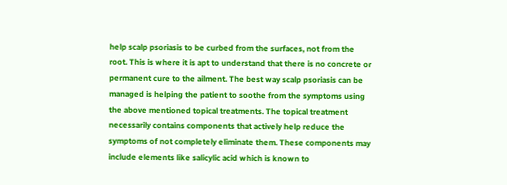help scalp psoriasis to be curbed from the surfaces, not from the root. This is where it is apt to understand that there is no concrete or permanent cure to the ailment. The best way scalp psoriasis can be managed is helping the patient to soothe from the symptoms using the above mentioned topical treatments. The topical treatment necessarily contains components that actively help reduce the symptoms of not completely eliminate them. These components may include elements like salicylic acid which is known to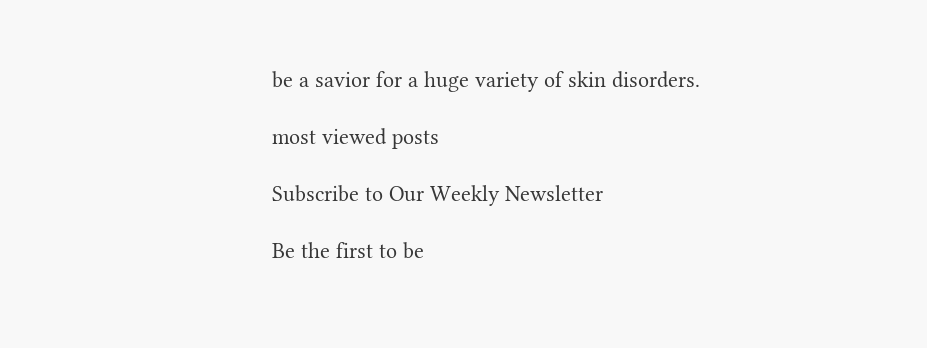be a savior for a huge variety of skin disorders.

most viewed posts

Subscribe to Our Weekly Newsletter

Be the first to be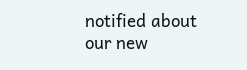notified about our new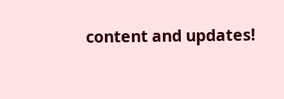content and updates!